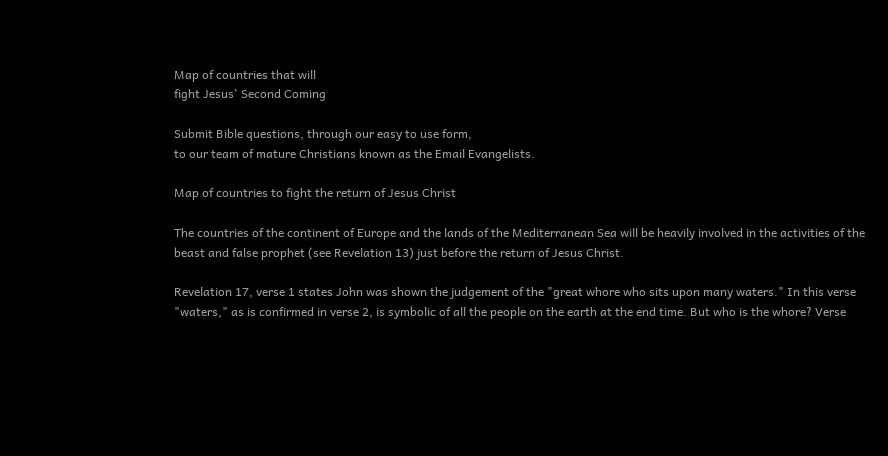Map of countries that will
fight Jesus' Second Coming

Submit Bible questions, through our easy to use form,
to our team of mature Christians known as the Email Evangelists.

Map of countries to fight the return of Jesus Christ

The countries of the continent of Europe and the lands of the Mediterranean Sea will be heavily involved in the activities of the beast and false prophet (see Revelation 13) just before the return of Jesus Christ.

Revelation 17, verse 1 states John was shown the judgement of the "great whore who sits upon many waters." In this verse "waters," as is confirmed in verse 2, is symbolic of all the people on the earth at the end time. But who is the whore? Verse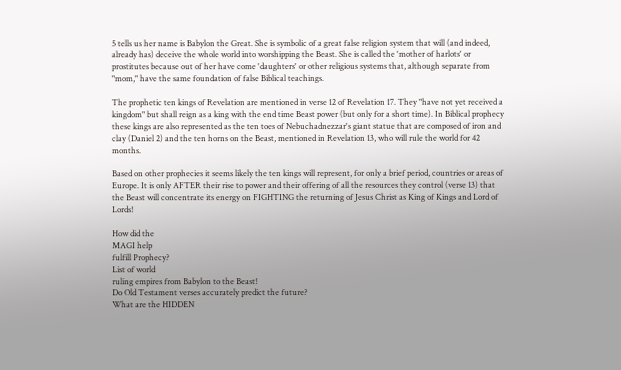5 tells us her name is Babylon the Great. She is symbolic of a great false religion system that will (and indeed, already has) deceive the whole world into worshipping the Beast. She is called the 'mother of harlots' or prostitutes because out of her have come 'daughters' or other religious systems that, although separate from "mom," have the same foundation of false Biblical teachings.

The prophetic ten kings of Revelation are mentioned in verse 12 of Revelation 17. They "have not yet received a kingdom" but shall reign as a king with the end time Beast power (but only for a short time). In Biblical prophecy these kings are also represented as the ten toes of Nebuchadnezzar's giant statue that are composed of iron and clay (Daniel 2) and the ten horns on the Beast, mentioned in Revelation 13, who will rule the world for 42 months.

Based on other prophecies it seems likely the ten kings will represent, for only a brief period, countries or areas of Europe. It is only AFTER their rise to power and their offering of all the resources they control (verse 13) that the Beast will concentrate its energy on FIGHTING the returning of Jesus Christ as King of Kings and Lord of Lords!

How did the
MAGI help
fulfill Prophecy?
List of world
ruling empires from Babylon to the Beast!
Do Old Testament verses accurately predict the future?
What are the HIDDEN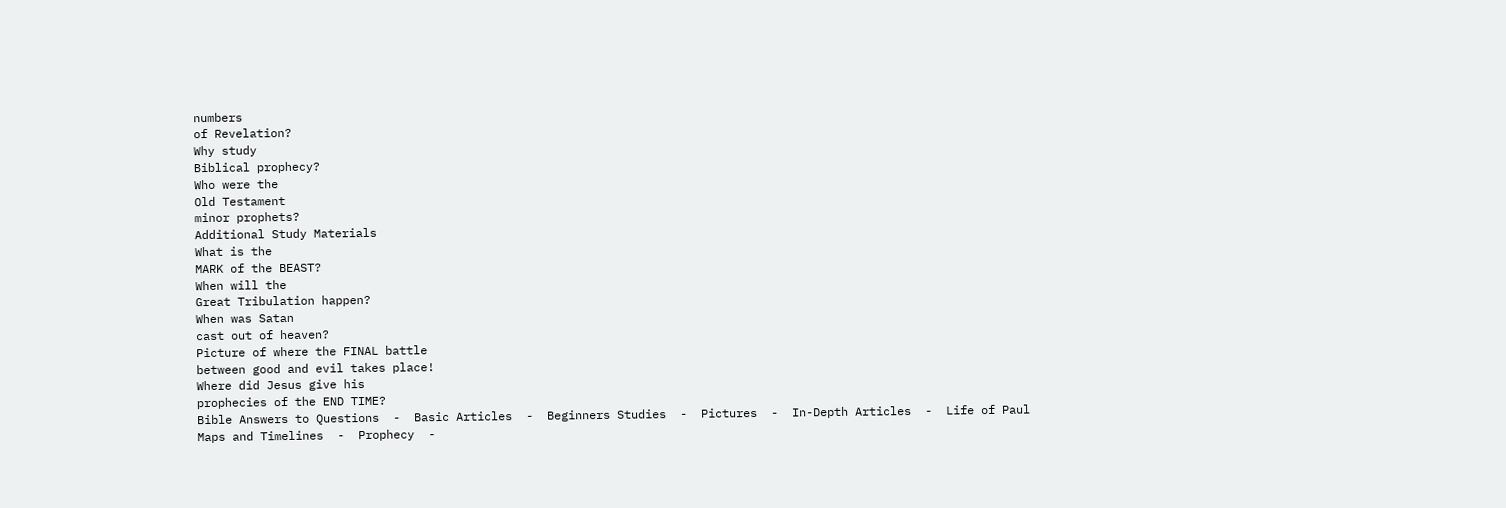numbers
of Revelation?
Why study
Biblical prophecy?
Who were the
Old Testament
minor prophets?
Additional Study Materials
What is the
MARK of the BEAST?
When will the
Great Tribulation happen?
When was Satan
cast out of heaven?
Picture of where the FINAL battle
between good and evil takes place!
Where did Jesus give his
prophecies of the END TIME?
Bible Answers to Questions  -  Basic Articles  -  Beginners Studies  -  Pictures  -  In-Depth Articles  -  Life of Paul
Maps and Timelines  -  Prophecy  -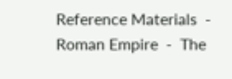Reference Materials  -  Roman Empire  -  The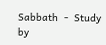Sabbath  -  Study by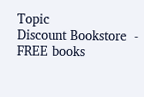Topic
Discount Bookstore  -  FREE books